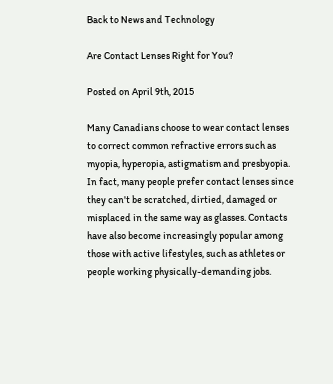Back to News and Technology

Are Contact Lenses Right for You?

Posted on April 9th, 2015

Many Canadians choose to wear contact lenses to correct common refractive errors such as myopia, hyperopia, astigmatism and presbyopia. In fact, many people prefer contact lenses since they can't be scratched, dirtied, damaged or misplaced in the same way as glasses. Contacts have also become increasingly popular among those with active lifestyles, such as athletes or people working physically-demanding jobs.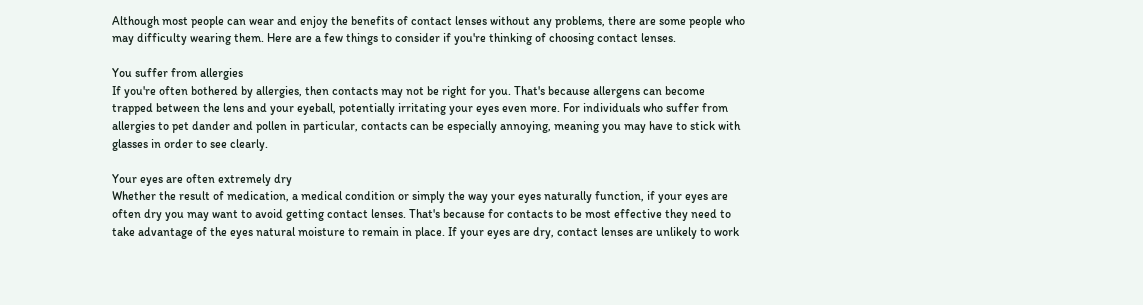Although most people can wear and enjoy the benefits of contact lenses without any problems, there are some people who may difficulty wearing them. Here are a few things to consider if you're thinking of choosing contact lenses.

You suffer from allergies
If you're often bothered by allergies, then contacts may not be right for you. That's because allergens can become trapped between the lens and your eyeball, potentially irritating your eyes even more. For individuals who suffer from allergies to pet dander and pollen in particular, contacts can be especially annoying, meaning you may have to stick with glasses in order to see clearly.

Your eyes are often extremely dry
Whether the result of medication, a medical condition or simply the way your eyes naturally function, if your eyes are often dry you may want to avoid getting contact lenses. That's because for contacts to be most effective they need to take advantage of the eyes natural moisture to remain in place. If your eyes are dry, contact lenses are unlikely to work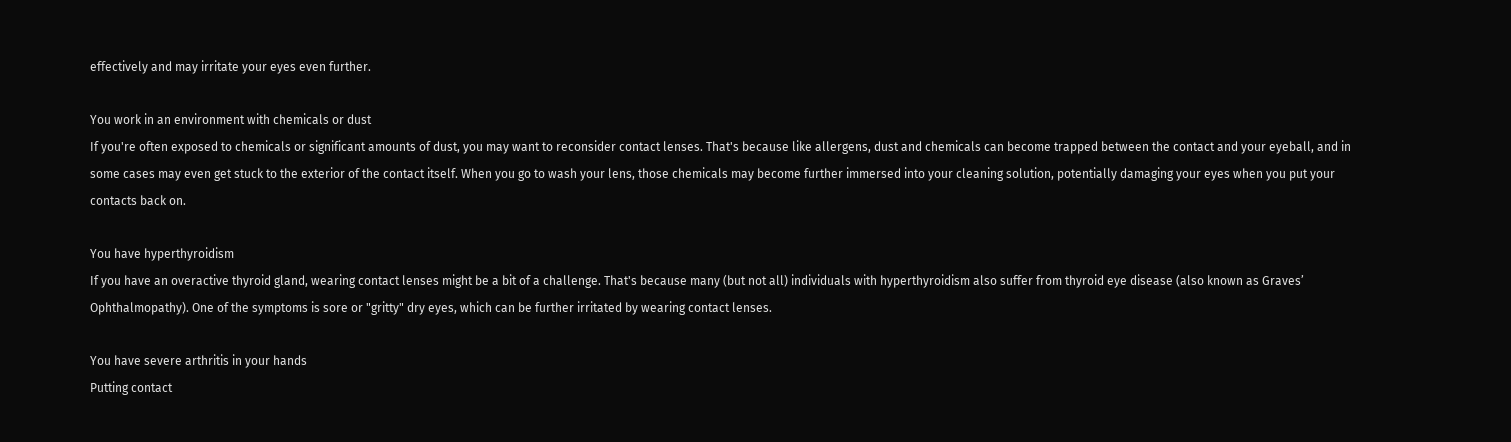effectively and may irritate your eyes even further.

You work in an environment with chemicals or dust
If you're often exposed to chemicals or significant amounts of dust, you may want to reconsider contact lenses. That's because like allergens, dust and chemicals can become trapped between the contact and your eyeball, and in some cases may even get stuck to the exterior of the contact itself. When you go to wash your lens, those chemicals may become further immersed into your cleaning solution, potentially damaging your eyes when you put your contacts back on.

You have hyperthyroidism
If you have an overactive thyroid gland, wearing contact lenses might be a bit of a challenge. That's because many (but not all) individuals with hyperthyroidism also suffer from thyroid eye disease (also known as Graves’ Ophthalmopathy). One of the symptoms is sore or "gritty" dry eyes, which can be further irritated by wearing contact lenses.

You have severe arthritis in your hands
Putting contact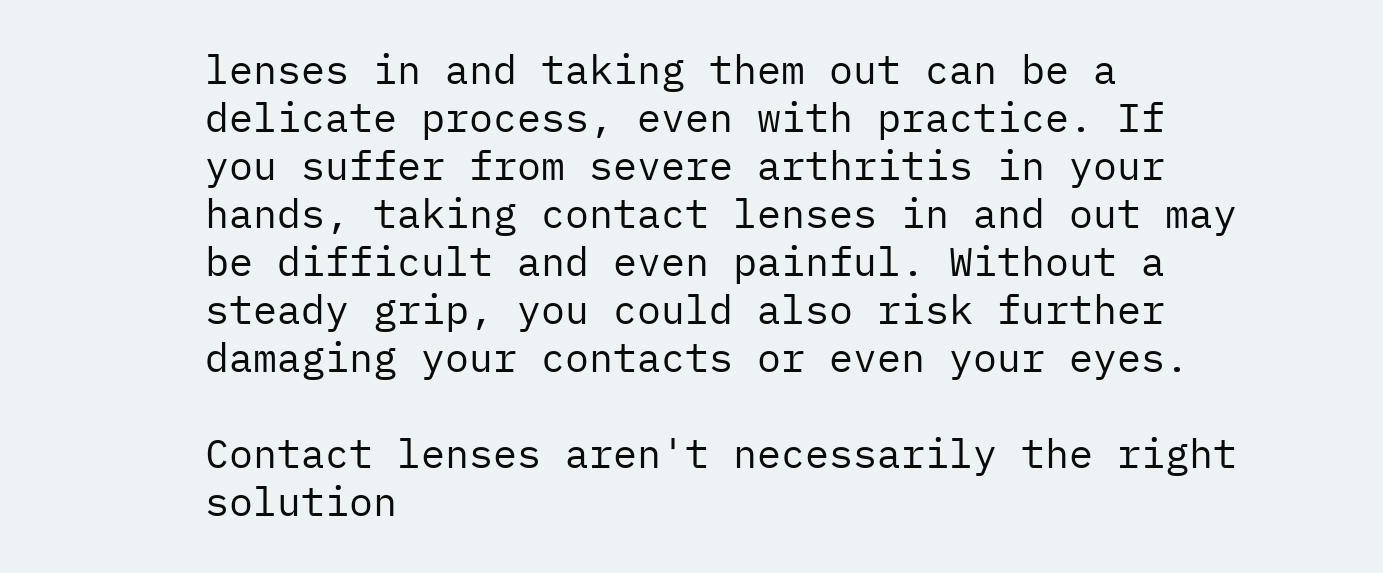lenses in and taking them out can be a delicate process, even with practice. If you suffer from severe arthritis in your hands, taking contact lenses in and out may be difficult and even painful. Without a steady grip, you could also risk further damaging your contacts or even your eyes.

Contact lenses aren't necessarily the right solution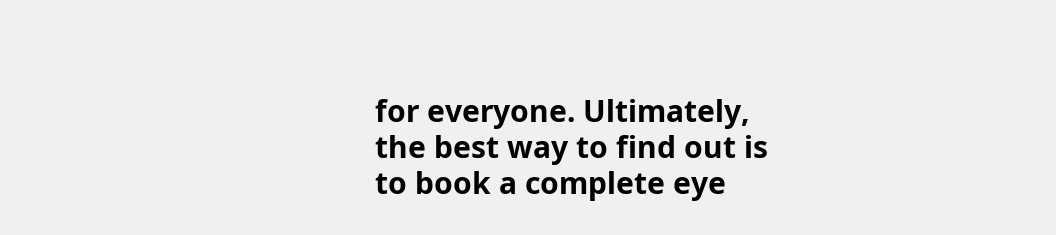for everyone. Ultimately, the best way to find out is to book a complete eye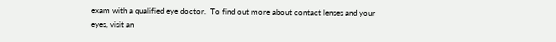exam with a qualified eye doctor.  To find out more about contact lenses and your eyes, visit an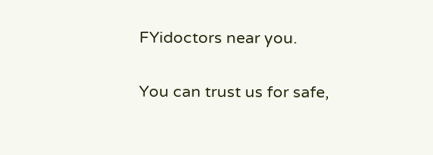FYidoctors near you.

You can trust us for safe,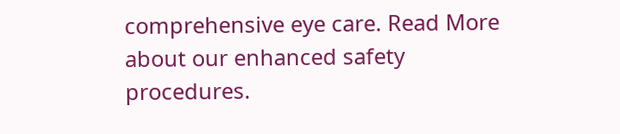comprehensive eye care. Read More about our enhanced safety procedures.